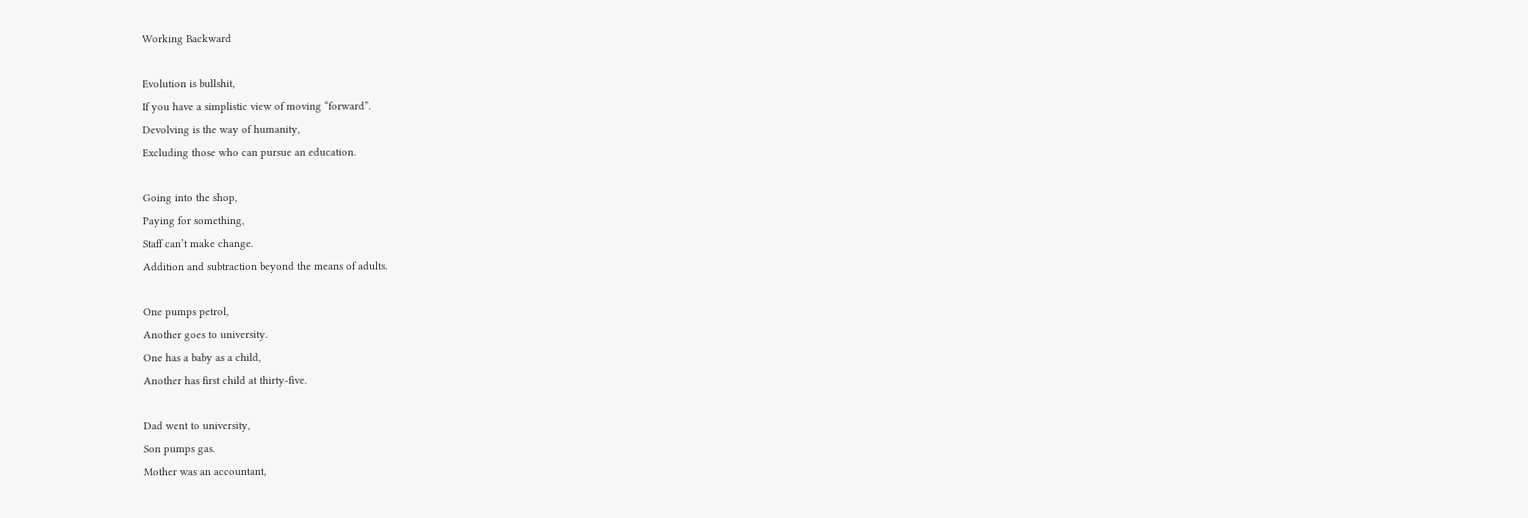Working Backward

Evolution is bullshit,
If you have a simplistic view of moving “forward”.
Devolving is the way of humanity,
Excluding those who can pursue an education.

Going into the shop,
Paying for something,
Staff can’t make change.
Addition and subtraction beyond the means of adults.

One pumps petrol,
Another goes to university.
One has a baby as a child,
Another has first child at thirty-five.

Dad went to university,
Son pumps gas.
Mother was an accountant,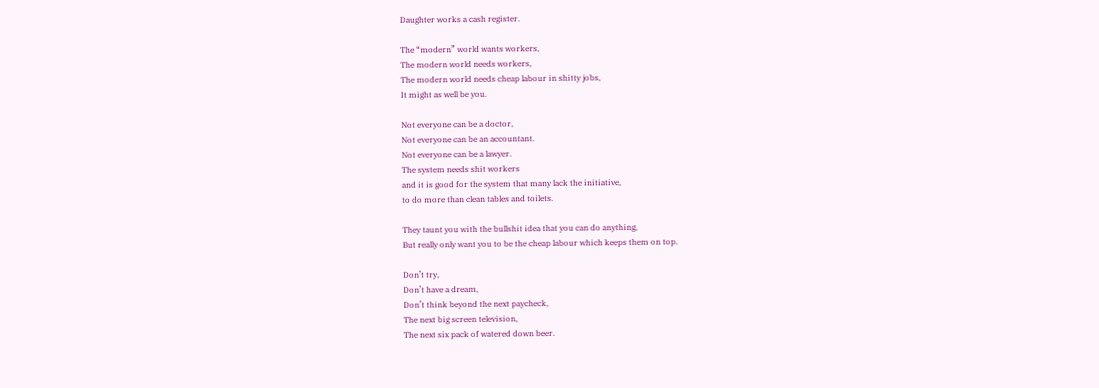Daughter works a cash register.

The “modern” world wants workers,
The modern world needs workers,
The modern world needs cheap labour in shitty jobs,
It might as well be you.

Not everyone can be a doctor,
Not everyone can be an accountant.
Not everyone can be a lawyer.
The system needs shit workers
and it is good for the system that many lack the initiative,
to do more than clean tables and toilets.

They taunt you with the bullshit idea that you can do anything,
But really only want you to be the cheap labour which keeps them on top.

Don’t try,
Don’t have a dream,
Don’t think beyond the next paycheck,
The next big screen television,
The next six pack of watered down beer.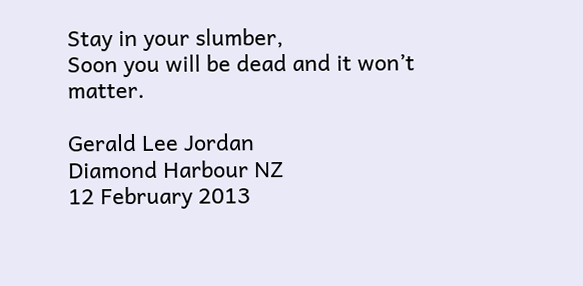Stay in your slumber,
Soon you will be dead and it won’t matter.

Gerald Lee Jordan
Diamond Harbour NZ
12 February 2013